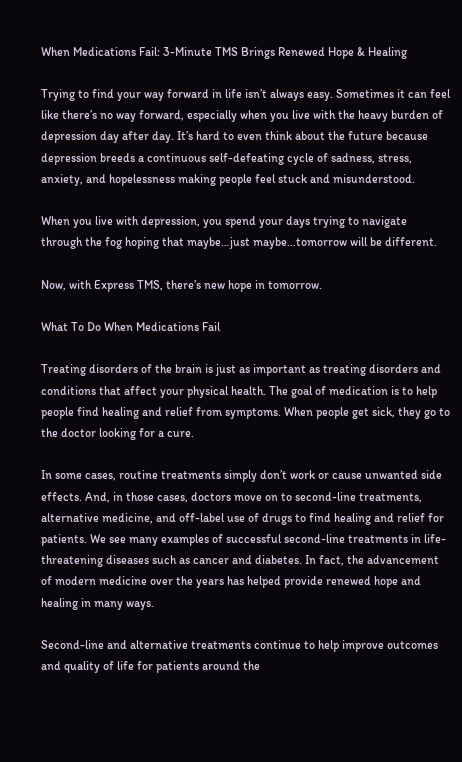When Medications Fail: 3-Minute TMS Brings Renewed Hope & Healing

Trying to find your way forward in life isn’t always easy. Sometimes it can feel like there’s no way forward, especially when you live with the heavy burden of depression day after day. It’s hard to even think about the future because depression breeds a continuous self-defeating cycle of sadness, stress, anxiety, and hopelessness making people feel stuck and misunderstood.

When you live with depression, you spend your days trying to navigate through the fog hoping that maybe…just maybe…tomorrow will be different.

Now, with Express TMS, there’s new hope in tomorrow.

What To Do When Medications Fail

Treating disorders of the brain is just as important as treating disorders and conditions that affect your physical health. The goal of medication is to help people find healing and relief from symptoms. When people get sick, they go to the doctor looking for a cure.

In some cases, routine treatments simply don’t work or cause unwanted side effects. And, in those cases, doctors move on to second-line treatments, alternative medicine, and off-label use of drugs to find healing and relief for patients. We see many examples of successful second-line treatments in life-threatening diseases such as cancer and diabetes. In fact, the advancement of modern medicine over the years has helped provide renewed hope and healing in many ways.

Second-line and alternative treatments continue to help improve outcomes and quality of life for patients around the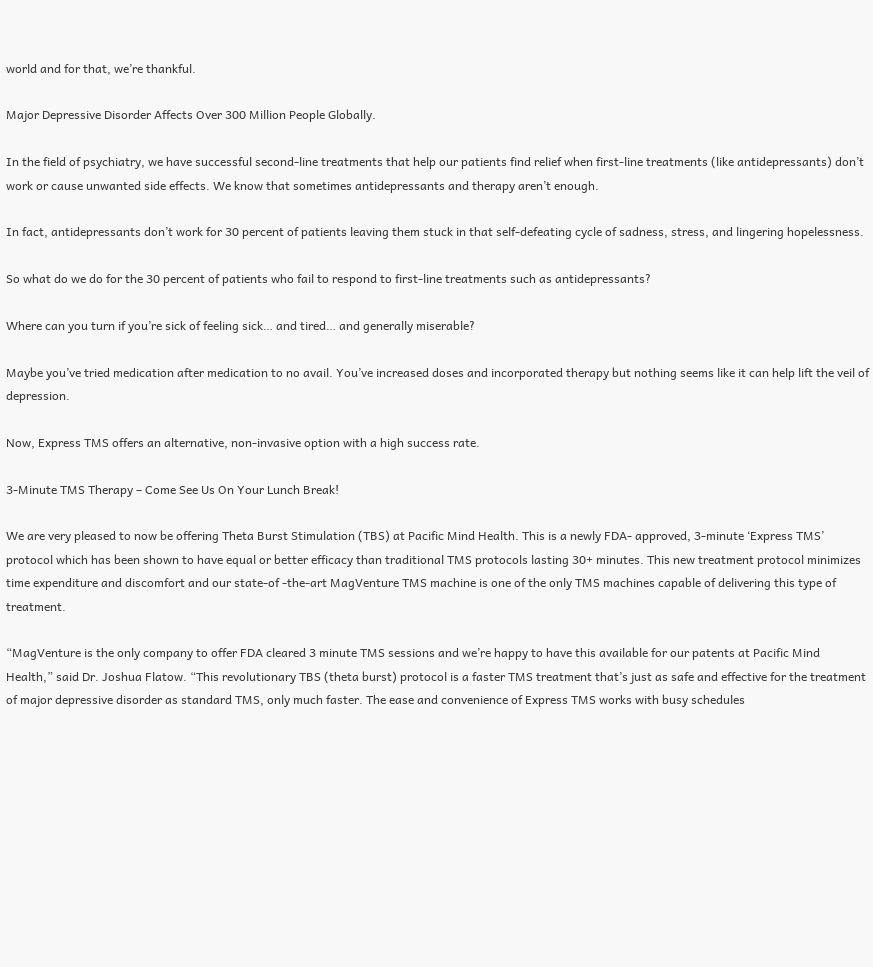world and for that, we’re thankful.

Major Depressive Disorder Affects Over 300 Million People Globally.

In the field of psychiatry, we have successful second-line treatments that help our patients find relief when first-line treatments (like antidepressants) don’t work or cause unwanted side effects. We know that sometimes antidepressants and therapy aren’t enough.

In fact, antidepressants don’t work for 30 percent of patients leaving them stuck in that self-defeating cycle of sadness, stress, and lingering hopelessness.

So what do we do for the 30 percent of patients who fail to respond to first-line treatments such as antidepressants?

Where can you turn if you’re sick of feeling sick… and tired… and generally miserable?

Maybe you’ve tried medication after medication to no avail. You’ve increased doses and incorporated therapy but nothing seems like it can help lift the veil of depression.

Now, Express TMS offers an alternative, non-invasive option with a high success rate.

3-Minute TMS Therapy – Come See Us On Your Lunch Break!

We are very pleased to now be offering Theta Burst Stimulation (TBS) at Pacific Mind Health. This is a newly FDA- approved, 3-minute ‘Express TMS’ protocol which has been shown to have equal or better efficacy than traditional TMS protocols lasting 30+ minutes. This new treatment protocol minimizes time expenditure and discomfort and our state-of -the-art MagVenture TMS machine is one of the only TMS machines capable of delivering this type of treatment.

“MagVenture is the only company to offer FDA cleared 3 minute TMS sessions and we’re happy to have this available for our patents at Pacific Mind Health,” said Dr. Joshua Flatow. “This revolutionary TBS (theta burst) protocol is a faster TMS treatment that’s just as safe and effective for the treatment of major depressive disorder as standard TMS, only much faster. The ease and convenience of Express TMS works with busy schedules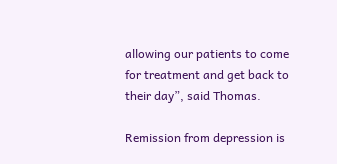allowing our patients to come for treatment and get back to their day”, said Thomas.

Remission from depression is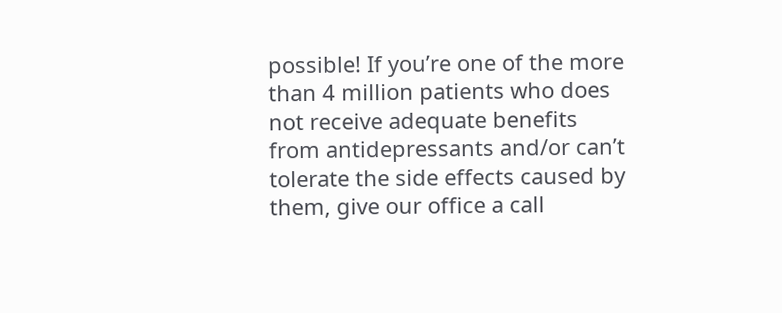possible! If you’re one of the more than 4 million patients who does not receive adequate benefits from antidepressants and/or can’t tolerate the side effects caused by them, give our office a call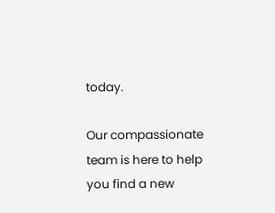today.

Our compassionate team is here to help you find a new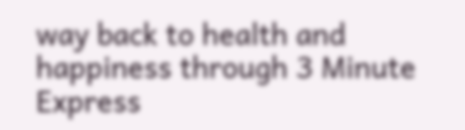way back to health and happiness through 3 Minute Express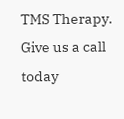TMS Therapy. Give us a call today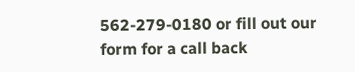562-279-0180 or fill out our form for a call back